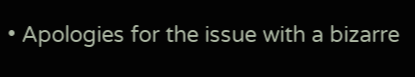• Apologies for the issue with a bizarre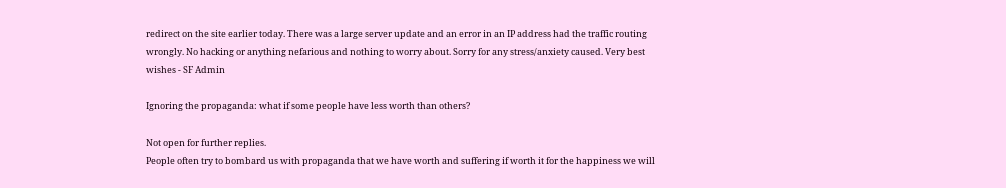redirect on the site earlier today. There was a large server update and an error in an IP address had the traffic routing wrongly. No hacking or anything nefarious and nothing to worry about. Sorry for any stress/anxiety caused. Very best wishes - SF Admin

Ignoring the propaganda: what if some people have less worth than others?

Not open for further replies.
People often try to bombard us with propaganda that we have worth and suffering if worth it for the happiness we will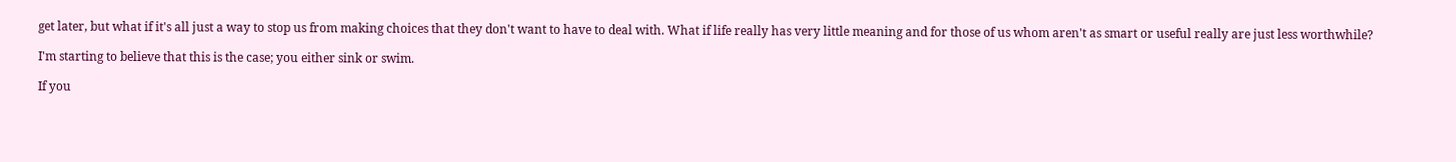get later, but what if it's all just a way to stop us from making choices that they don't want to have to deal with. What if life really has very little meaning and for those of us whom aren't as smart or useful really are just less worthwhile?

I'm starting to believe that this is the case; you either sink or swim.

If you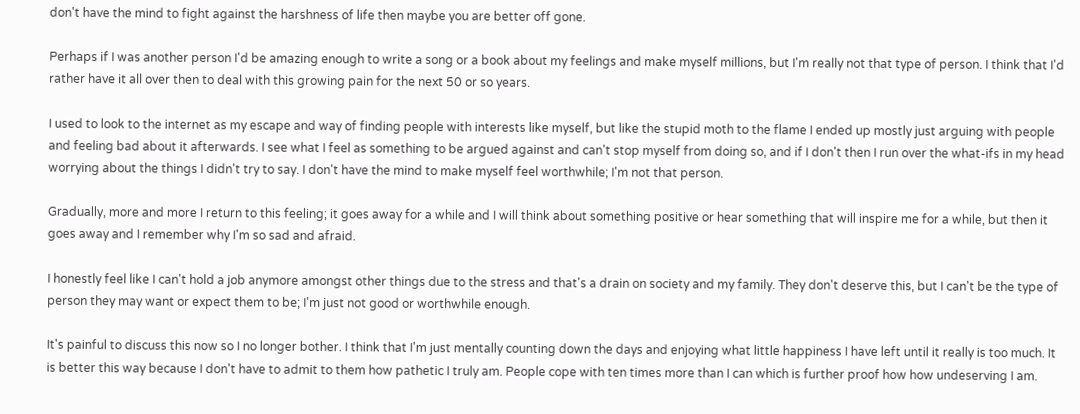don't have the mind to fight against the harshness of life then maybe you are better off gone.

Perhaps if I was another person I'd be amazing enough to write a song or a book about my feelings and make myself millions, but I'm really not that type of person. I think that I'd rather have it all over then to deal with this growing pain for the next 50 or so years.

I used to look to the internet as my escape and way of finding people with interests like myself, but like the stupid moth to the flame I ended up mostly just arguing with people and feeling bad about it afterwards. I see what I feel as something to be argued against and can't stop myself from doing so, and if I don't then I run over the what-ifs in my head worrying about the things I didn't try to say. I don't have the mind to make myself feel worthwhile; I'm not that person.

Gradually, more and more I return to this feeling; it goes away for a while and I will think about something positive or hear something that will inspire me for a while, but then it goes away and I remember why I'm so sad and afraid.

I honestly feel like I can't hold a job anymore amongst other things due to the stress and that's a drain on society and my family. They don't deserve this, but I can't be the type of person they may want or expect them to be; I'm just not good or worthwhile enough.

It's painful to discuss this now so I no longer bother. I think that I'm just mentally counting down the days and enjoying what little happiness I have left until it really is too much. It is better this way because I don't have to admit to them how pathetic I truly am. People cope with ten times more than I can which is further proof how how undeserving I am.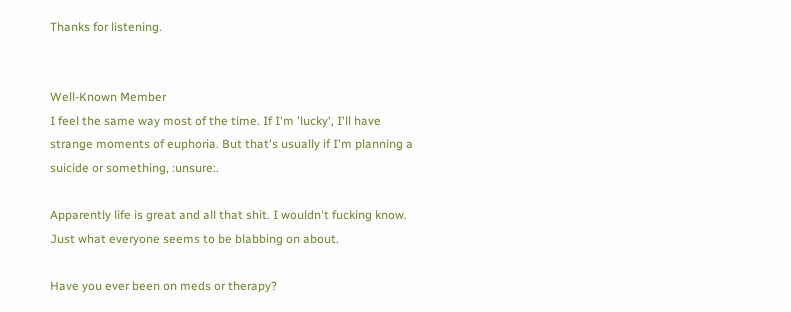Thanks for listening.


Well-Known Member
I feel the same way most of the time. If I'm 'lucky', I'll have strange moments of euphoria. But that's usually if I'm planning a suicide or something, :unsure:.

Apparently life is great and all that shit. I wouldn't fucking know. Just what everyone seems to be blabbing on about.

Have you ever been on meds or therapy?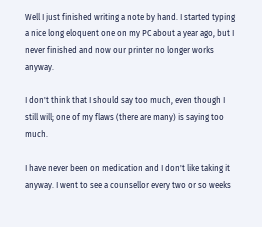Well I just finished writing a note by hand. I started typing a nice long eloquent one on my PC about a year ago, but I never finished and now our printer no longer works anyway.

I don't think that I should say too much, even though I still will; one of my flaws (there are many) is saying too much.

I have never been on medication and I don't like taking it anyway. I went to see a counsellor every two or so weeks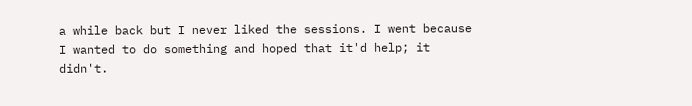a while back but I never liked the sessions. I went because I wanted to do something and hoped that it'd help; it didn't.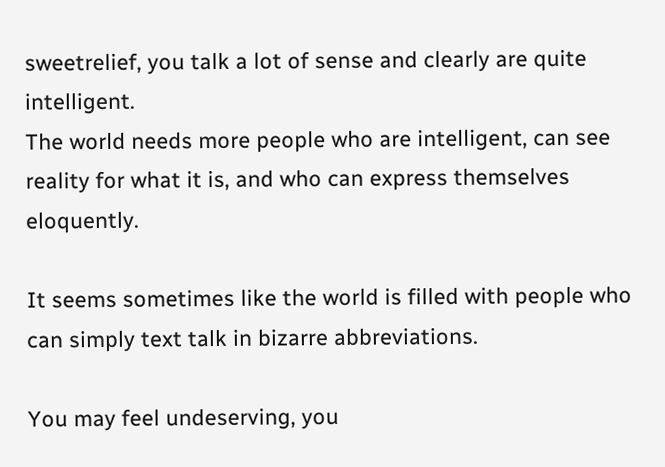sweetrelief, you talk a lot of sense and clearly are quite intelligent.
The world needs more people who are intelligent, can see reality for what it is, and who can express themselves eloquently.

It seems sometimes like the world is filled with people who can simply text talk in bizarre abbreviations.

You may feel undeserving, you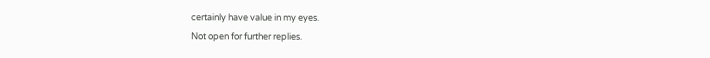certainly have value in my eyes.
Not open for further replies.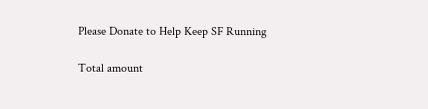Please Donate to Help Keep SF Running

Total amount